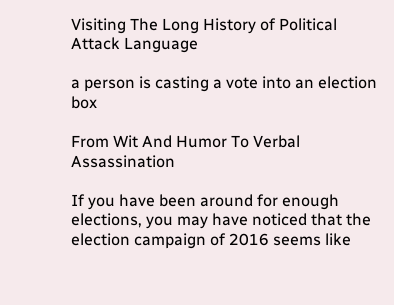Visiting The Long History of Political Attack Language

a person is casting a vote into an election box

From Wit And Humor To Verbal Assassination

If you have been around for enough elections, you may have noticed that the election campaign of 2016 seems like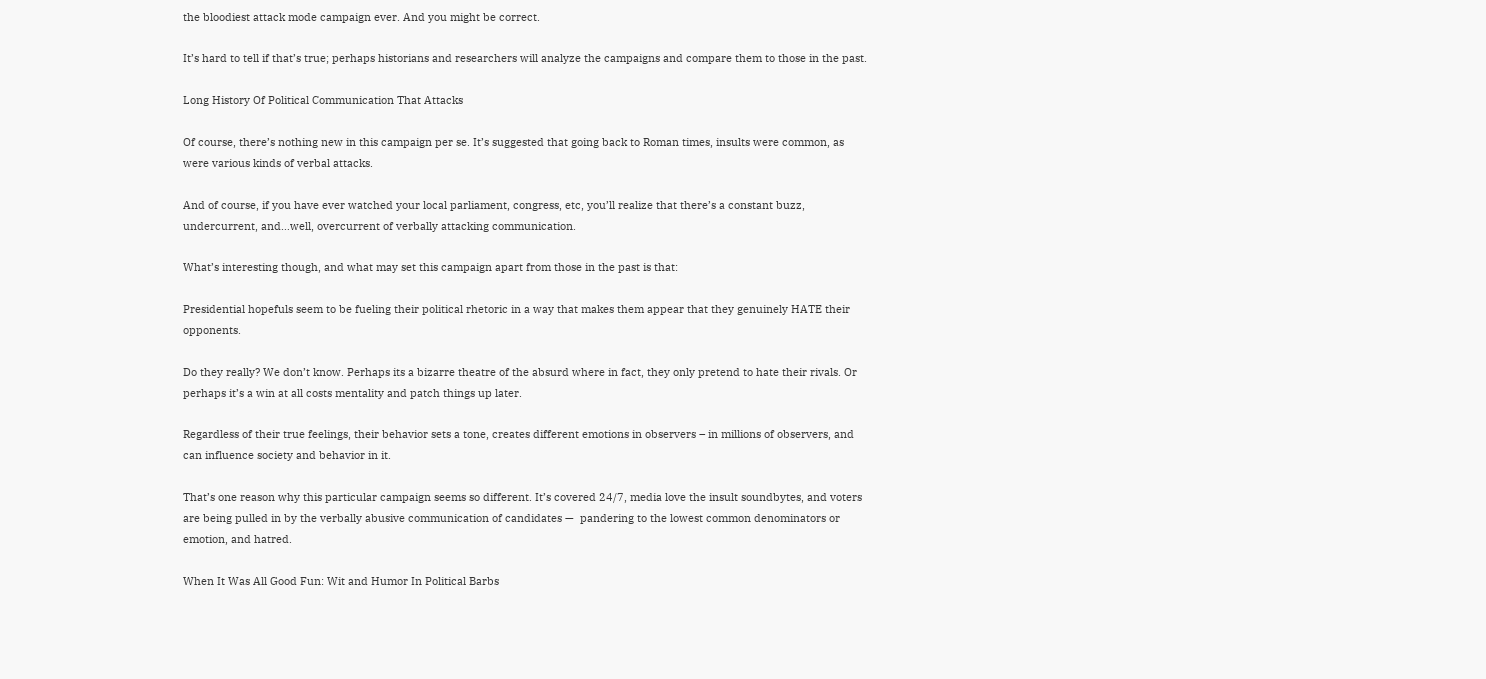the bloodiest attack mode campaign ever. And you might be correct.

It’s hard to tell if that’s true; perhaps historians and researchers will analyze the campaigns and compare them to those in the past.

Long History Of Political Communication That Attacks

Of course, there’s nothing new in this campaign per se. It’s suggested that going back to Roman times, insults were common, as were various kinds of verbal attacks.

And of course, if you have ever watched your local parliament, congress, etc, you’ll realize that there’s a constant buzz, undercurrent, and…well, overcurrent of verbally attacking communication.

What’s interesting though, and what may set this campaign apart from those in the past is that:

Presidential hopefuls seem to be fueling their political rhetoric in a way that makes them appear that they genuinely HATE their opponents.

Do they really? We don’t know. Perhaps its a bizarre theatre of the absurd where in fact, they only pretend to hate their rivals. Or perhaps it’s a win at all costs mentality and patch things up later.

Regardless of their true feelings, their behavior sets a tone, creates different emotions in observers – in millions of observers, and can influence society and behavior in it.

That’s one reason why this particular campaign seems so different. It’s covered 24/7, media love the insult soundbytes, and voters are being pulled in by the verbally abusive communication of candidates —  pandering to the lowest common denominators or emotion, and hatred.

When It Was All Good Fun: Wit and Humor In Political Barbs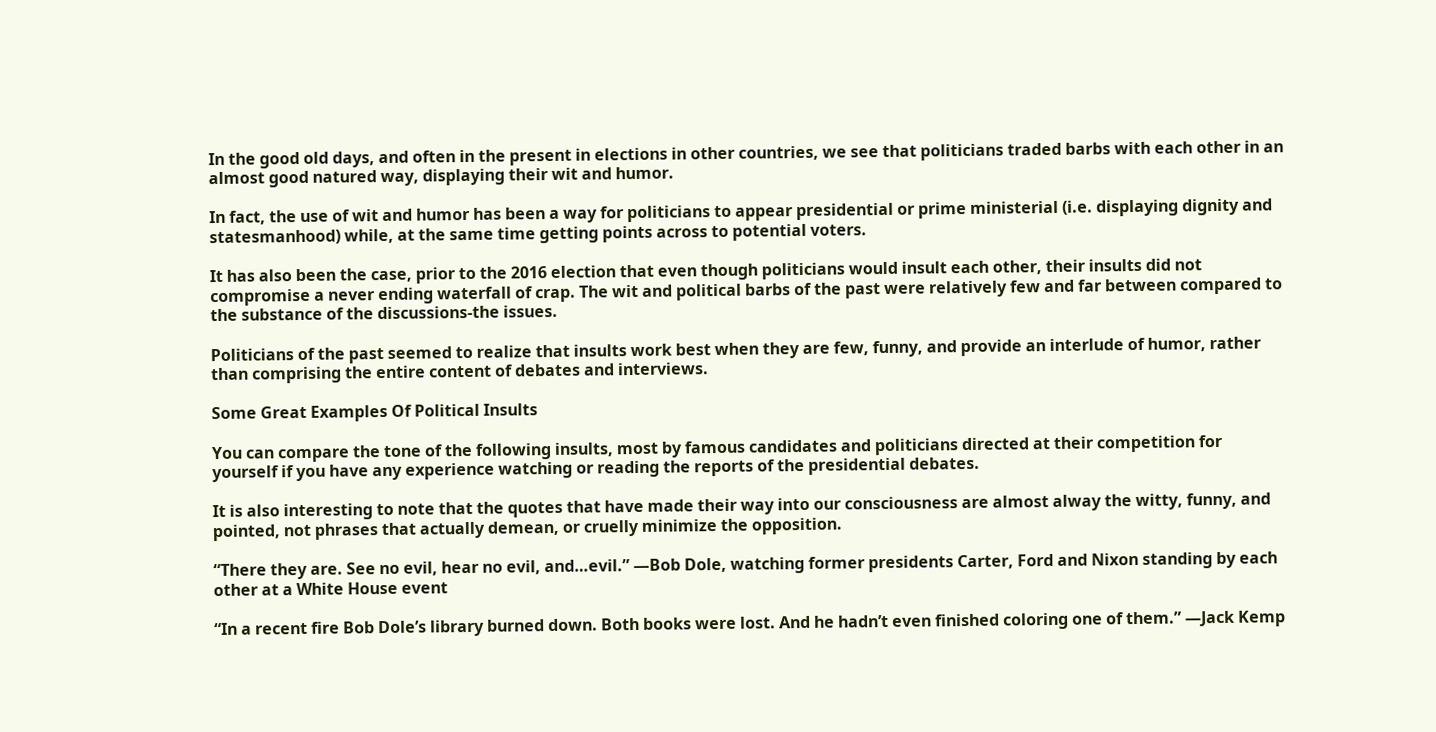In the good old days, and often in the present in elections in other countries, we see that politicians traded barbs with each other in an almost good natured way, displaying their wit and humor.

In fact, the use of wit and humor has been a way for politicians to appear presidential or prime ministerial (i.e. displaying dignity and statesmanhood) while, at the same time getting points across to potential voters.

It has also been the case, prior to the 2016 election that even though politicians would insult each other, their insults did not compromise a never ending waterfall of crap. The wit and political barbs of the past were relatively few and far between compared to the substance of the discussions-the issues.

Politicians of the past seemed to realize that insults work best when they are few, funny, and provide an interlude of humor, rather than comprising the entire content of debates and interviews.

Some Great Examples Of Political Insults

You can compare the tone of the following insults, most by famous candidates and politicians directed at their competition for yourself if you have any experience watching or reading the reports of the presidential debates.

It is also interesting to note that the quotes that have made their way into our consciousness are almost alway the witty, funny, and pointed, not phrases that actually demean, or cruelly minimize the opposition.

“There they are. See no evil, hear no evil, and…evil.” —Bob Dole, watching former presidents Carter, Ford and Nixon standing by each other at a White House event

“In a recent fire Bob Dole’s library burned down. Both books were lost. And he hadn’t even finished coloring one of them.” —Jack Kemp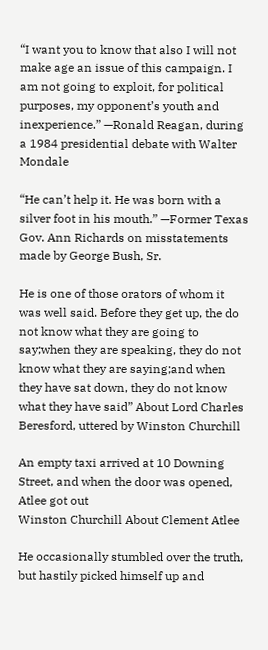“I want you to know that also I will not make age an issue of this campaign. I am not going to exploit, for political purposes, my opponent’s youth and inexperience.” —Ronald Reagan, during a 1984 presidential debate with Walter Mondale

“He can’t help it. He was born with a silver foot in his mouth.” —Former Texas Gov. Ann Richards on misstatements made by George Bush, Sr.

He is one of those orators of whom it was well said. Before they get up, the do not know what they are going to say;when they are speaking, they do not know what they are saying;and when they have sat down, they do not know what they have said” About Lord Charles Beresford, uttered by Winston Churchill

An empty taxi arrived at 10 Downing Street, and when the door was opened, Atlee got out
Winston Churchill About Clement Atlee

He occasionally stumbled over the truth, but hastily picked himself up and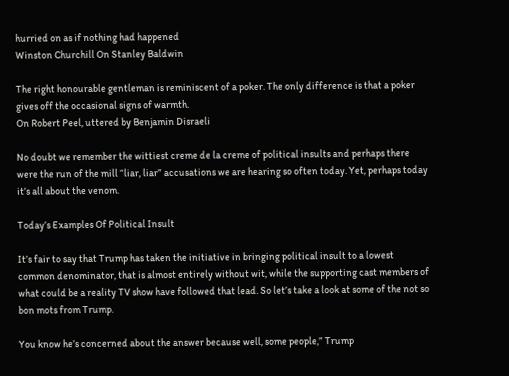hurried on as if nothing had happened
Winston Churchill On Stanley Baldwin

The right honourable gentleman is reminiscent of a poker. The only difference is that a poker gives off the occasional signs of warmth.
On Robert Peel, uttered by Benjamin Disraeli

No doubt we remember the wittiest creme de la creme of political insults and perhaps there were the run of the mill “liar, liar” accusations we are hearing so often today. Yet, perhaps today it’s all about the venom.

Today’s Examples Of Political Insult

It’s fair to say that Trump has taken the initiative in bringing political insult to a lowest common denominator, that is almost entirely without wit, while the supporting cast members of what could be a reality TV show have followed that lead. So let’s take a look at some of the not so bon mots from Trump.

You know he’s concerned about the answer because well, some people,” Trump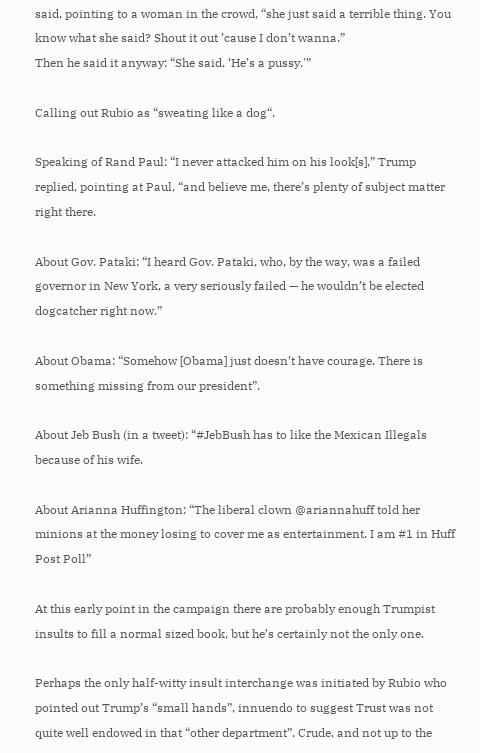said, pointing to a woman in the crowd, “she just said a terrible thing. You know what she said? Shout it out ’cause I don’t wanna.”
Then he said it anyway: “She said, ‘He’s a pussy.'”

Calling out Rubio as “sweating like a dog“.

Speaking of Rand Paul: “I never attacked him on his look[s],” Trump replied, pointing at Paul, “and believe me, there’s plenty of subject matter right there.

About Gov. Pataki: “I heard Gov. Pataki, who, by the way, was a failed governor in New York, a very seriously failed — he wouldn’t be elected dogcatcher right now.”

About Obama: “Somehow [Obama] just doesn’t have courage. There is something missing from our president”.

About Jeb Bush (in a tweet): “#JebBush has to like the Mexican Illegals because of his wife.

About Arianna Huffington: “The liberal clown @ariannahuff told her minions at the money losing to cover me as entertainment. I am #1 in Huff Post Poll”

At this early point in the campaign there are probably enough Trumpist insults to fill a normal sized book, but he’s certainly not the only one.

Perhaps the only half-witty insult interchange was initiated by Rubio who pointed out Trump’s “small hands”, innuendo to suggest Trust was not quite well endowed in that “other department”. Crude, and not up to the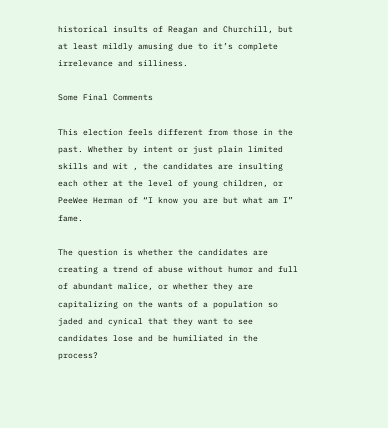historical insults of Reagan and Churchill, but at least mildly amusing due to it’s complete irrelevance and silliness.

Some Final Comments

This election feels different from those in the past. Whether by intent or just plain limited skills and wit , the candidates are insulting each other at the level of young children, or PeeWee Herman of “I know you are but what am I” fame.

The question is whether the candidates are creating a trend of abuse without humor and full of abundant malice, or whether they are capitalizing on the wants of a population so jaded and cynical that they want to see candidates lose and be humiliated in the process?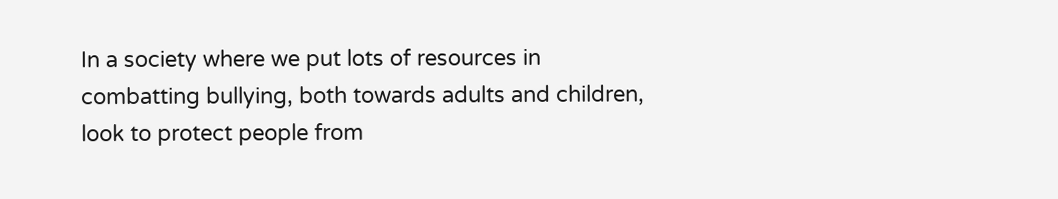In a society where we put lots of resources in combatting bullying, both towards adults and children, look to protect people from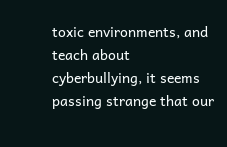toxic environments, and teach about cyberbullying, it seems passing strange that our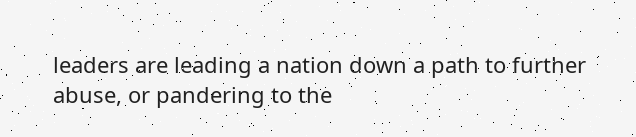leaders are leading a nation down a path to further abuse, or pandering to the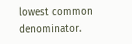lowest common denominator.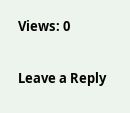Views: 0

Leave a Reply